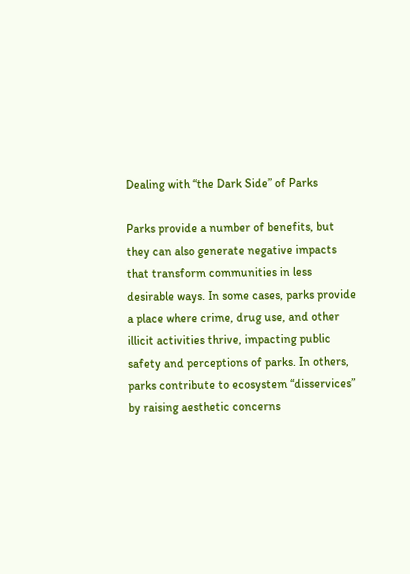Dealing with “the Dark Side” of Parks

Parks provide a number of benefits, but they can also generate negative impacts that transform communities in less desirable ways. In some cases, parks provide a place where crime, drug use, and other illicit activities thrive, impacting public safety and perceptions of parks. In others, parks contribute to ecosystem “disservices” by raising aesthetic concerns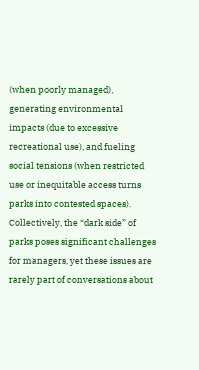(when poorly managed), generating environmental impacts (due to excessive recreational use), and fueling social tensions (when restricted use or inequitable access turns parks into contested spaces). Collectively, the “dark side” of parks poses significant challenges for managers, yet these issues are rarely part of conversations about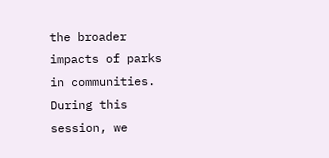the broader impacts of parks in communities. During this session, we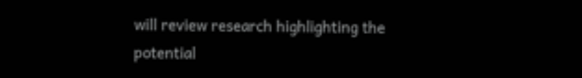will review research highlighting the potential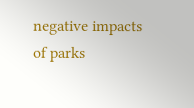negative impacts of parks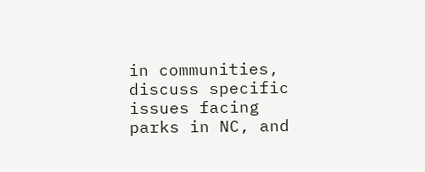in communities, discuss specific issues facing parks in NC, and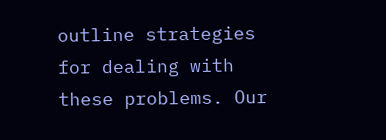outline strategies for dealing with these problems. Our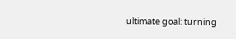ultimate goal: turning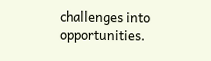challenges into opportunities.